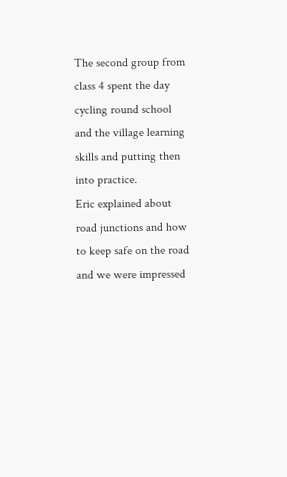The second group from class 4 spent the day cycling round school and the village learning skills and putting then into practice.
Eric explained about road junctions and how to keep safe on the road and we were impressed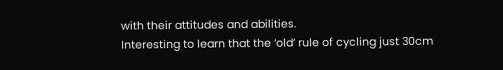with their attitudes and abilities.
Interesting to learn that the ‘old’ rule of cycling just 30cm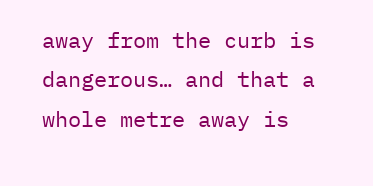away from the curb is dangerous… and that a whole metre away is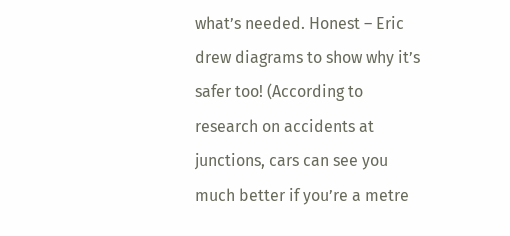what’s needed. Honest – Eric drew diagrams to show why it’s safer too! (According to research on accidents at junctions, cars can see you much better if you’re a metre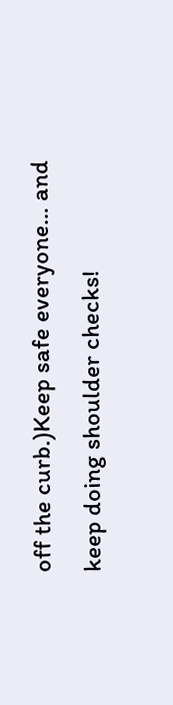off the curb.)Keep safe everyone… and keep doing shoulder checks!